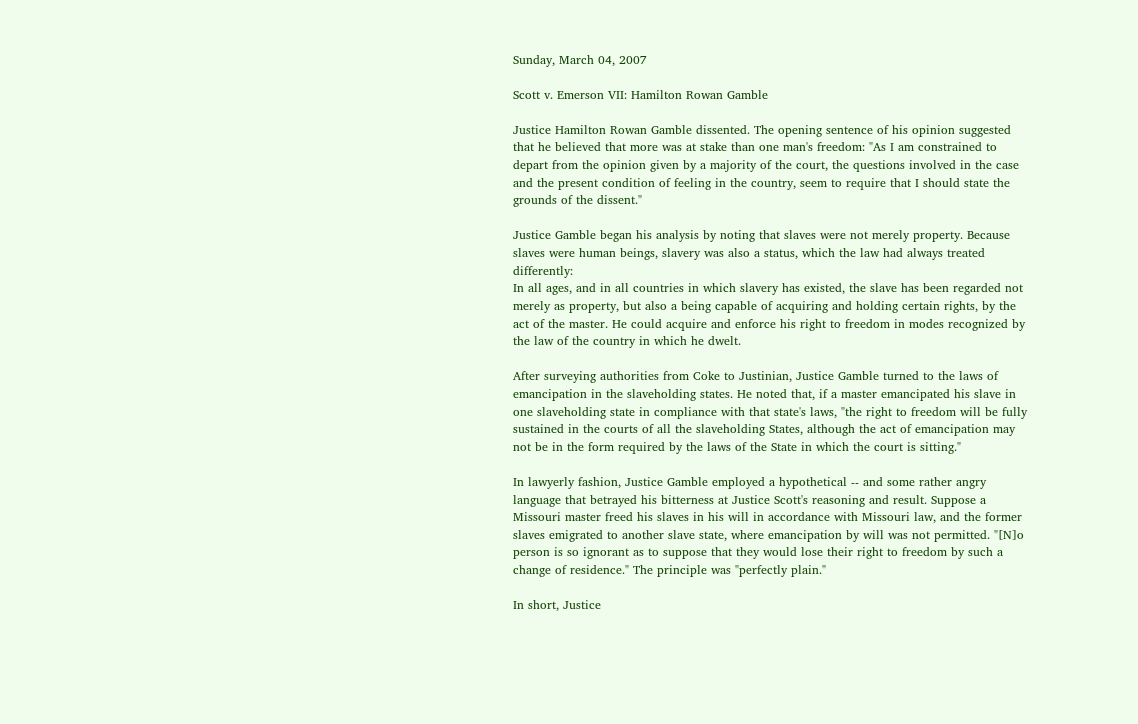Sunday, March 04, 2007

Scott v. Emerson VII: Hamilton Rowan Gamble

Justice Hamilton Rowan Gamble dissented. The opening sentence of his opinion suggested that he believed that more was at stake than one man's freedom: "As I am constrained to depart from the opinion given by a majority of the court, the questions involved in the case and the present condition of feeling in the country, seem to require that I should state the grounds of the dissent."

Justice Gamble began his analysis by noting that slaves were not merely property. Because slaves were human beings, slavery was also a status, which the law had always treated differently:
In all ages, and in all countries in which slavery has existed, the slave has been regarded not merely as property, but also a being capable of acquiring and holding certain rights, by the act of the master. He could acquire and enforce his right to freedom in modes recognized by the law of the country in which he dwelt.

After surveying authorities from Coke to Justinian, Justice Gamble turned to the laws of emancipation in the slaveholding states. He noted that, if a master emancipated his slave in one slaveholding state in compliance with that state's laws, "the right to freedom will be fully sustained in the courts of all the slaveholding States, although the act of emancipation may not be in the form required by the laws of the State in which the court is sitting."

In lawyerly fashion, Justice Gamble employed a hypothetical -- and some rather angry language that betrayed his bitterness at Justice Scott's reasoning and result. Suppose a Missouri master freed his slaves in his will in accordance with Missouri law, and the former slaves emigrated to another slave state, where emancipation by will was not permitted. "[N]o person is so ignorant as to suppose that they would lose their right to freedom by such a change of residence." The principle was "perfectly plain."

In short, Justice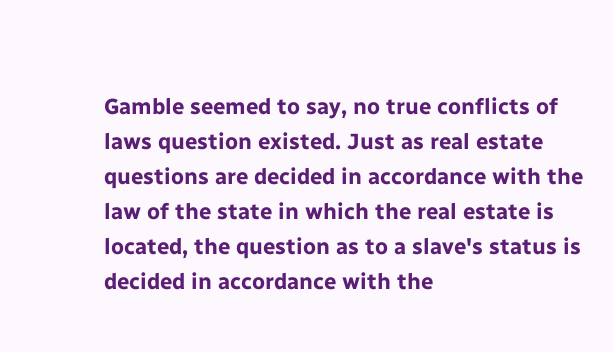Gamble seemed to say, no true conflicts of laws question existed. Just as real estate questions are decided in accordance with the law of the state in which the real estate is located, the question as to a slave's status is decided in accordance with the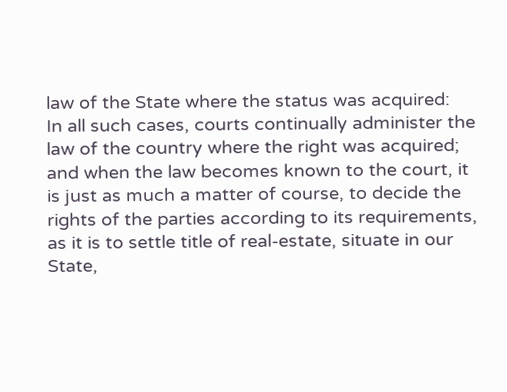law of the State where the status was acquired:
In all such cases, courts continually administer the law of the country where the right was acquired; and when the law becomes known to the court, it is just as much a matter of course, to decide the rights of the parties according to its requirements, as it is to settle title of real-estate, situate in our State,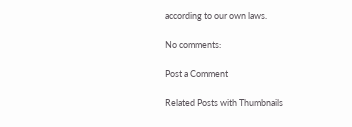according to our own laws.

No comments:

Post a Comment

Related Posts with Thumbnails